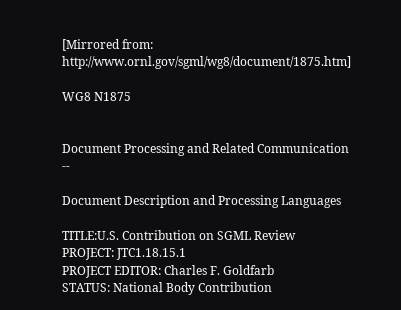[Mirrored from: http://www.ornl.gov/sgml/wg8/document/1875.htm]

WG8 N1875


Document Processing and Related Communication --

Document Description and Processing Languages

TITLE:U.S. Contribution on SGML Review
PROJECT: JTC1.18.15.1
PROJECT EDITOR: Charles F. Goldfarb
STATUS: National Body Contribution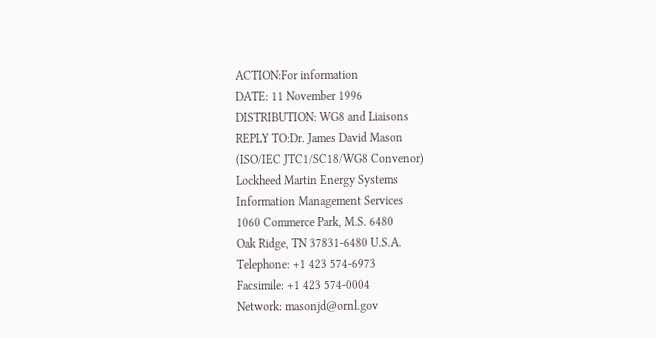ACTION:For information
DATE: 11 November 1996
DISTRIBUTION: WG8 and Liaisons
REPLY TO:Dr. James David Mason
(ISO/IEC JTC1/SC18/WG8 Convenor)
Lockheed Martin Energy Systems
Information Management Services
1060 Commerce Park, M.S. 6480
Oak Ridge, TN 37831-6480 U.S.A.
Telephone: +1 423 574-6973
Facsimile: +1 423 574-0004
Network: masonjd@ornl.gov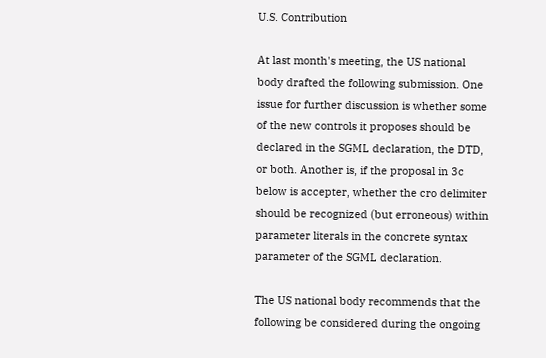U.S. Contribution

At last month's meeting, the US national body drafted the following submission. One issue for further discussion is whether some of the new controls it proposes should be declared in the SGML declaration, the DTD, or both. Another is, if the proposal in 3c below is accepter, whether the cro delimiter should be recognized (but erroneous) within parameter literals in the concrete syntax parameter of the SGML declaration.

The US national body recommends that the following be considered during the ongoing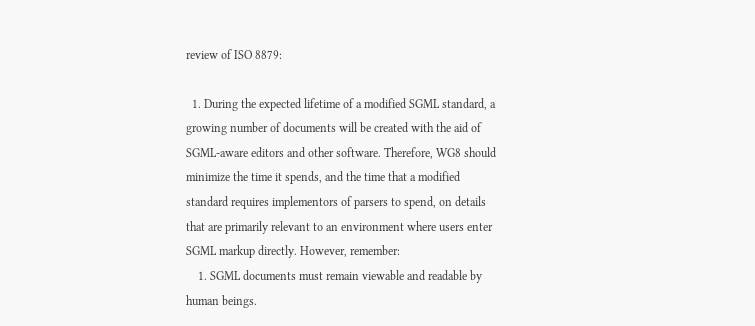review of ISO 8879:

  1. During the expected lifetime of a modified SGML standard, a growing number of documents will be created with the aid of SGML-aware editors and other software. Therefore, WG8 should minimize the time it spends, and the time that a modified standard requires implementors of parsers to spend, on details that are primarily relevant to an environment where users enter SGML markup directly. However, remember:
    1. SGML documents must remain viewable and readable by human beings.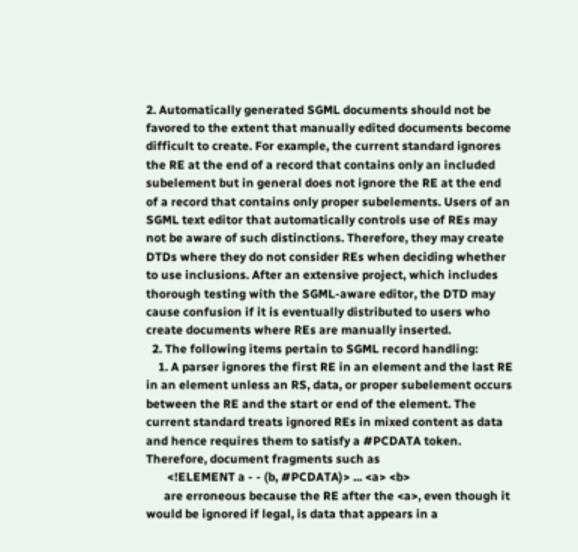2. Automatically generated SGML documents should not be favored to the extent that manually edited documents become difficult to create. For example, the current standard ignores the RE at the end of a record that contains only an included subelement but in general does not ignore the RE at the end of a record that contains only proper subelements. Users of an SGML text editor that automatically controls use of REs may not be aware of such distinctions. Therefore, they may create DTDs where they do not consider REs when deciding whether to use inclusions. After an extensive project, which includes thorough testing with the SGML-aware editor, the DTD may cause confusion if it is eventually distributed to users who create documents where REs are manually inserted.
  2. The following items pertain to SGML record handling:
    1. A parser ignores the first RE in an element and the last RE in an element unless an RS, data, or proper subelement occurs between the RE and the start or end of the element. The current standard treats ignored REs in mixed content as data and hence requires them to satisfy a #PCDATA token. Therefore, document fragments such as
       <!ELEMENT a - - (b, #PCDATA)> ... <a> <b>
      are erroneous because the RE after the <a>, even though it would be ignored if legal, is data that appears in a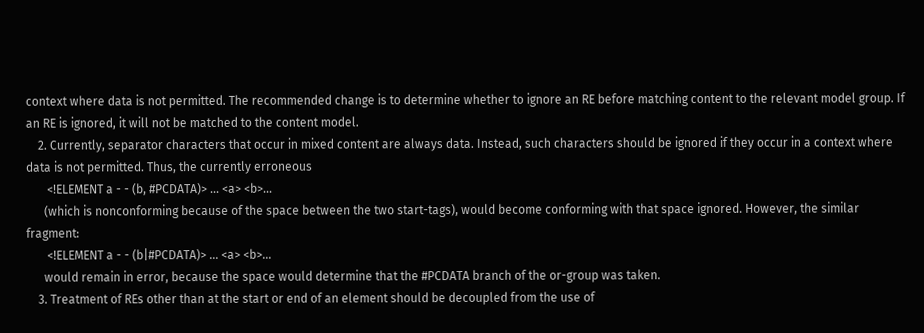context where data is not permitted. The recommended change is to determine whether to ignore an RE before matching content to the relevant model group. If an RE is ignored, it will not be matched to the content model.
    2. Currently, separator characters that occur in mixed content are always data. Instead, such characters should be ignored if they occur in a context where data is not permitted. Thus, the currently erroneous
       <!ELEMENT a - - (b, #PCDATA)> ... <a> <b>...
      (which is nonconforming because of the space between the two start-tags), would become conforming with that space ignored. However, the similar fragment:
       <!ELEMENT a - - (b|#PCDATA)> ... <a> <b>...
      would remain in error, because the space would determine that the #PCDATA branch of the or-group was taken.
    3. Treatment of REs other than at the start or end of an element should be decoupled from the use of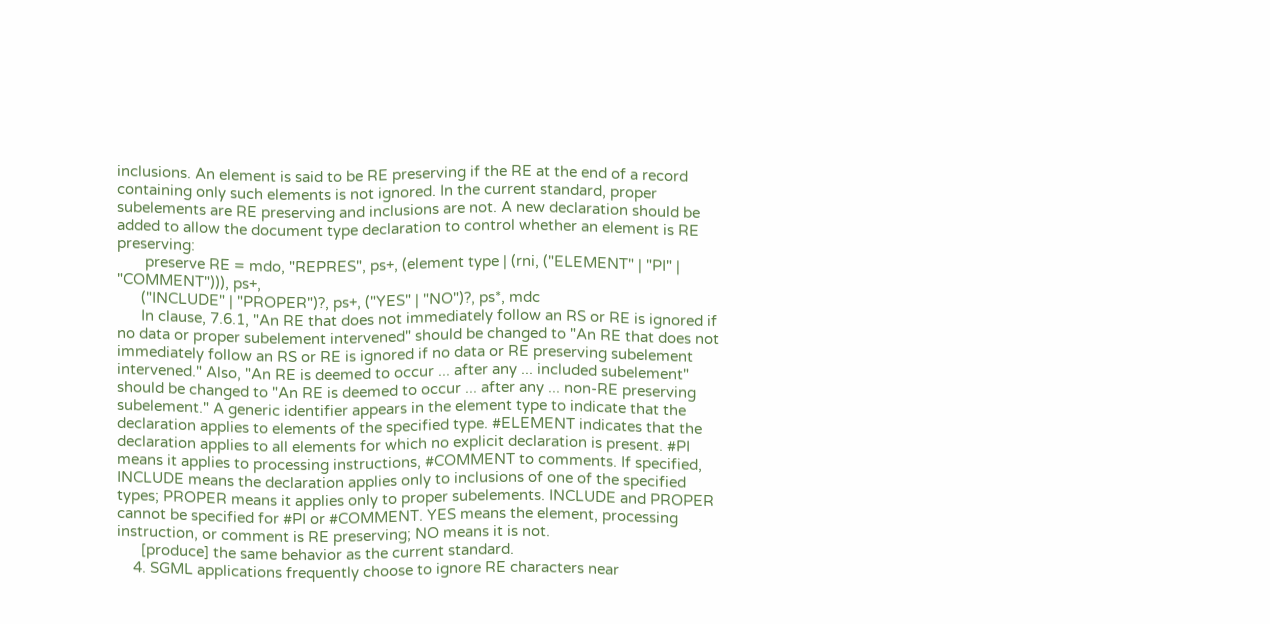inclusions. An element is said to be RE preserving if the RE at the end of a record containing only such elements is not ignored. In the current standard, proper subelements are RE preserving and inclusions are not. A new declaration should be added to allow the document type declaration to control whether an element is RE preserving:
       preserve RE = mdo, "REPRES", ps+, (element type | (rni, ("ELEMENT" | "PI" | "COMMENT"))), ps+,
      ("INCLUDE" | "PROPER")?, ps+, ("YES" | "NO")?, ps*, mdc
      In clause, 7.6.1, "An RE that does not immediately follow an RS or RE is ignored if no data or proper subelement intervened" should be changed to "An RE that does not immediately follow an RS or RE is ignored if no data or RE preserving subelement intervened." Also, "An RE is deemed to occur ... after any ... included subelement" should be changed to "An RE is deemed to occur ... after any ... non-RE preserving subelement." A generic identifier appears in the element type to indicate that the declaration applies to elements of the specified type. #ELEMENT indicates that the declaration applies to all elements for which no explicit declaration is present. #PI means it applies to processing instructions, #COMMENT to comments. If specified, INCLUDE means the declaration applies only to inclusions of one of the specified types; PROPER means it applies only to proper subelements. INCLUDE and PROPER cannot be specified for #PI or #COMMENT. YES means the element, processing instruction, or comment is RE preserving; NO means it is not.
      [produce] the same behavior as the current standard.
    4. SGML applications frequently choose to ignore RE characters near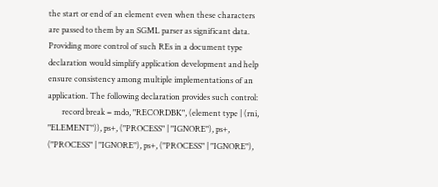the start or end of an element even when these characters are passed to them by an SGML parser as significant data. Providing more control of such REs in a document type declaration would simplify application development and help ensure consistency among multiple implementations of an application. The following declaration provides such control:
       record break = mdo, "RECORDBK", (element type | (rni, "ELEMENT")), ps+, ("PROCESS" | "IGNORE"), ps+, ("PROCESS" | "IGNORE"), ps+, ("PROCESS" | "IGNORE"),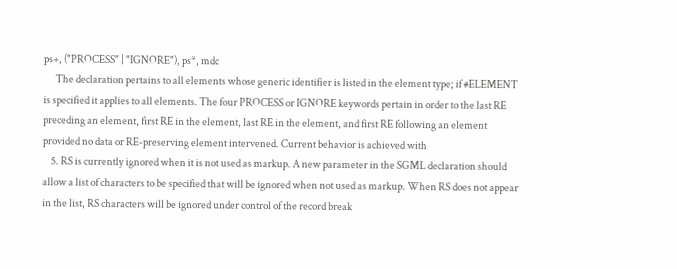ps+, ("PROCESS" | "IGNORE"), ps*, mdc
      The declaration pertains to all elements whose generic identifier is listed in the element type; if #ELEMENT is specified it applies to all elements. The four PROCESS or IGNORE keywords pertain in order to the last RE preceding an element, first RE in the element, last RE in the element, and first RE following an element provided no data or RE-preserving element intervened. Current behavior is achieved with
    5. RS is currently ignored when it is not used as markup. A new parameter in the SGML declaration should allow a list of characters to be specified that will be ignored when not used as markup. When RS does not appear in the list, RS characters will be ignored under control of the record break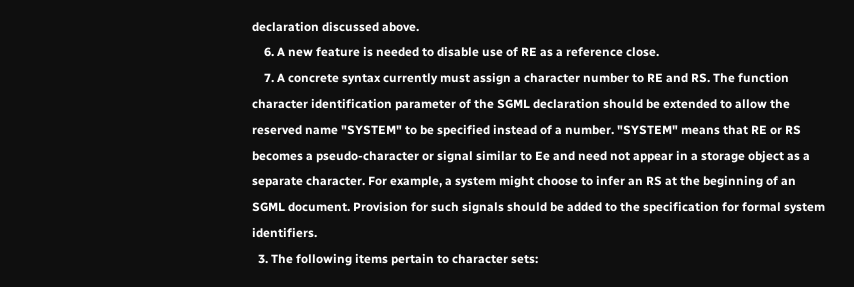declaration discussed above.
    6. A new feature is needed to disable use of RE as a reference close.
    7. A concrete syntax currently must assign a character number to RE and RS. The function character identification parameter of the SGML declaration should be extended to allow the reserved name "SYSTEM" to be specified instead of a number. "SYSTEM" means that RE or RS becomes a pseudo-character or signal similar to Ee and need not appear in a storage object as a separate character. For example, a system might choose to infer an RS at the beginning of an SGML document. Provision for such signals should be added to the specification for formal system identifiers.
  3. The following items pertain to character sets: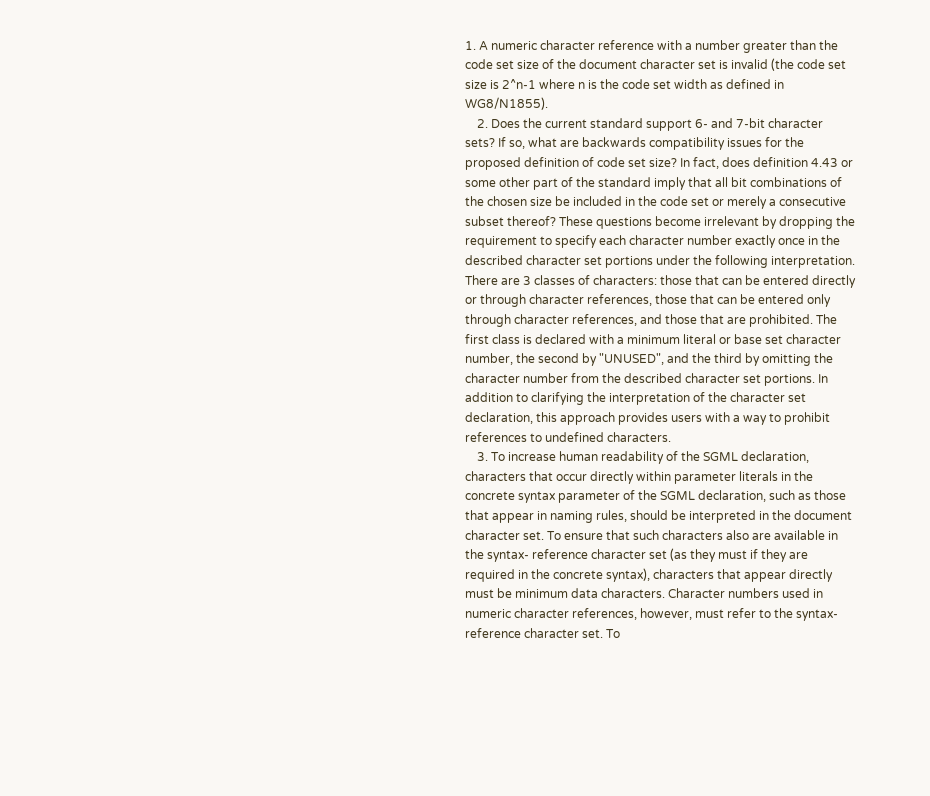1. A numeric character reference with a number greater than the code set size of the document character set is invalid (the code set size is 2^n-1 where n is the code set width as defined in WG8/N1855).
    2. Does the current standard support 6- and 7-bit character sets? If so, what are backwards compatibility issues for the proposed definition of code set size? In fact, does definition 4.43 or some other part of the standard imply that all bit combinations of the chosen size be included in the code set or merely a consecutive subset thereof? These questions become irrelevant by dropping the requirement to specify each character number exactly once in the described character set portions under the following interpretation. There are 3 classes of characters: those that can be entered directly or through character references, those that can be entered only through character references, and those that are prohibited. The first class is declared with a minimum literal or base set character number, the second by "UNUSED", and the third by omitting the character number from the described character set portions. In addition to clarifying the interpretation of the character set declaration, this approach provides users with a way to prohibit references to undefined characters.
    3. To increase human readability of the SGML declaration, characters that occur directly within parameter literals in the concrete syntax parameter of the SGML declaration, such as those that appear in naming rules, should be interpreted in the document character set. To ensure that such characters also are available in the syntax- reference character set (as they must if they are required in the concrete syntax), characters that appear directly must be minimum data characters. Character numbers used in numeric character references, however, must refer to the syntax-reference character set. To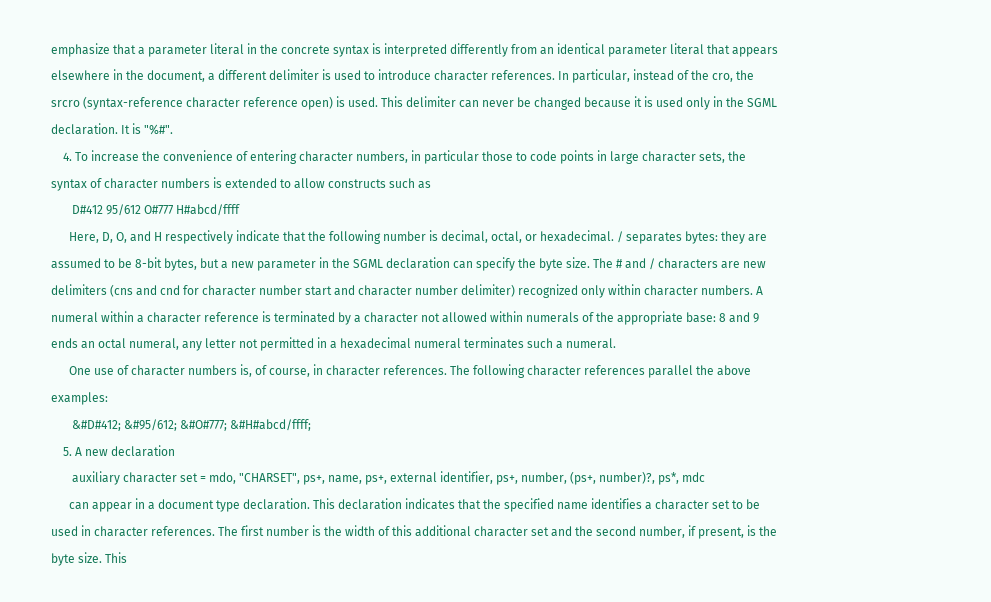emphasize that a parameter literal in the concrete syntax is interpreted differently from an identical parameter literal that appears elsewhere in the document, a different delimiter is used to introduce character references. In particular, instead of the cro, the srcro (syntax-reference character reference open) is used. This delimiter can never be changed because it is used only in the SGML declaration. It is "%#".
    4. To increase the convenience of entering character numbers, in particular those to code points in large character sets, the syntax of character numbers is extended to allow constructs such as
       D#412 95/612 O#777 H#abcd/ffff
      Here, D, O, and H respectively indicate that the following number is decimal, octal, or hexadecimal. / separates bytes: they are assumed to be 8-bit bytes, but a new parameter in the SGML declaration can specify the byte size. The # and / characters are new delimiters (cns and cnd for character number start and character number delimiter) recognized only within character numbers. A numeral within a character reference is terminated by a character not allowed within numerals of the appropriate base: 8 and 9 ends an octal numeral, any letter not permitted in a hexadecimal numeral terminates such a numeral.
      One use of character numbers is, of course, in character references. The following character references parallel the above examples:
       &#D#412; &#95/612; &#O#777; &#H#abcd/ffff;
    5. A new declaration
       auxiliary character set = mdo, "CHARSET", ps+, name, ps+, external identifier, ps+, number, (ps+, number)?, ps*, mdc
      can appear in a document type declaration. This declaration indicates that the specified name identifies a character set to be used in character references. The first number is the width of this additional character set and the second number, if present, is the byte size. This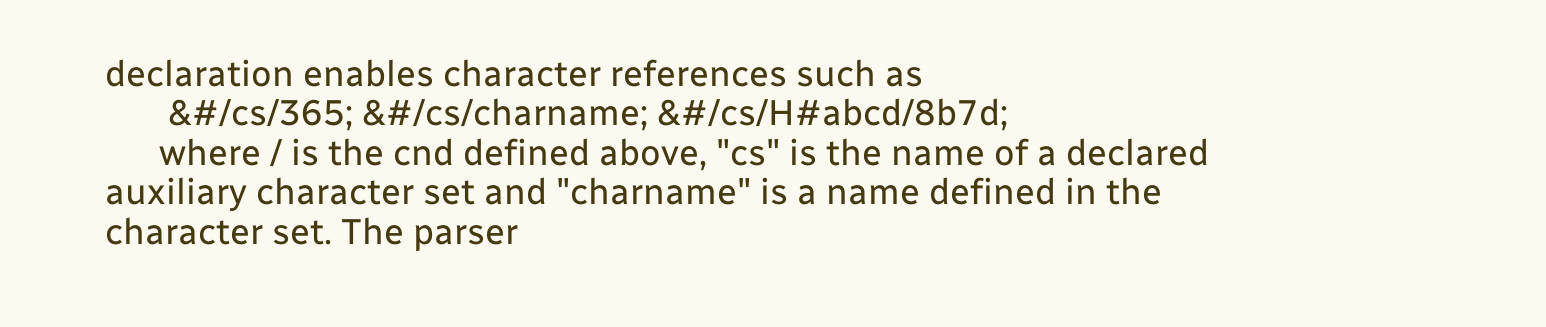declaration enables character references such as
       &#/cs/365; &#/cs/charname; &#/cs/H#abcd/8b7d;
      where / is the cnd defined above, "cs" is the name of a declared auxiliary character set and "charname" is a name defined in the character set. The parser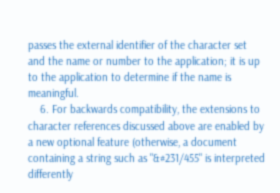passes the external identifier of the character set and the name or number to the application; it is up to the application to determine if the name is meaningful.
    6. For backwards compatibility, the extensions to character references discussed above are enabled by a new optional feature (otherwise, a document containing a string such as "&#231/455" is interpreted differently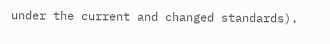under the current and changed standards).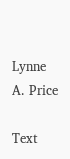Lynne A. Price

Text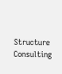Structure Consulting